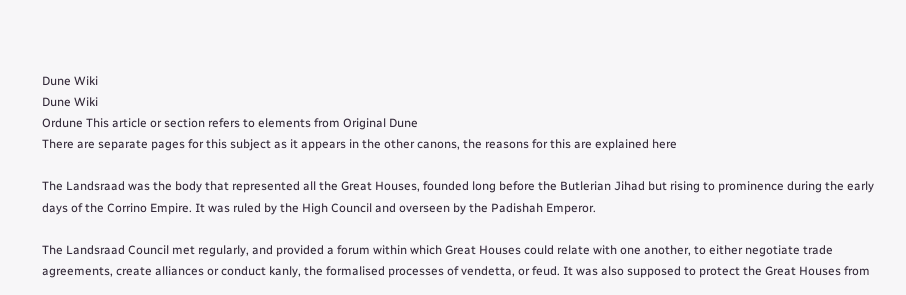Dune Wiki
Dune Wiki
Ordune This article or section refers to elements from Original Dune
There are separate pages for this subject as it appears in the other canons, the reasons for this are explained here

The Landsraad was the body that represented all the Great Houses, founded long before the Butlerian Jihad but rising to prominence during the early days of the Corrino Empire. It was ruled by the High Council and overseen by the Padishah Emperor.

The Landsraad Council met regularly, and provided a forum within which Great Houses could relate with one another, to either negotiate trade agreements, create alliances or conduct kanly, the formalised processes of vendetta, or feud. It was also supposed to protect the Great Houses from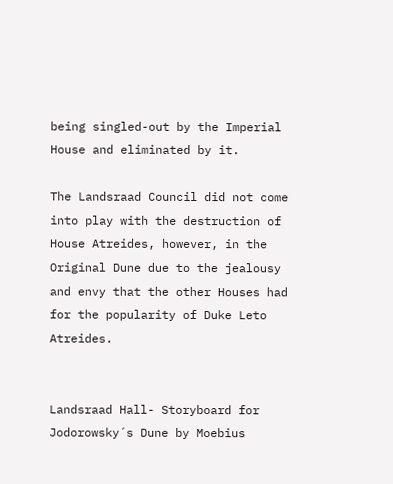being singled-out by the Imperial House and eliminated by it.

The Landsraad Council did not come into play with the destruction of House Atreides, however, in the Original Dune due to the jealousy and envy that the other Houses had for the popularity of Duke Leto Atreides.


Landsraad Hall- Storyboard for Jodorowsky´s Dune by Moebius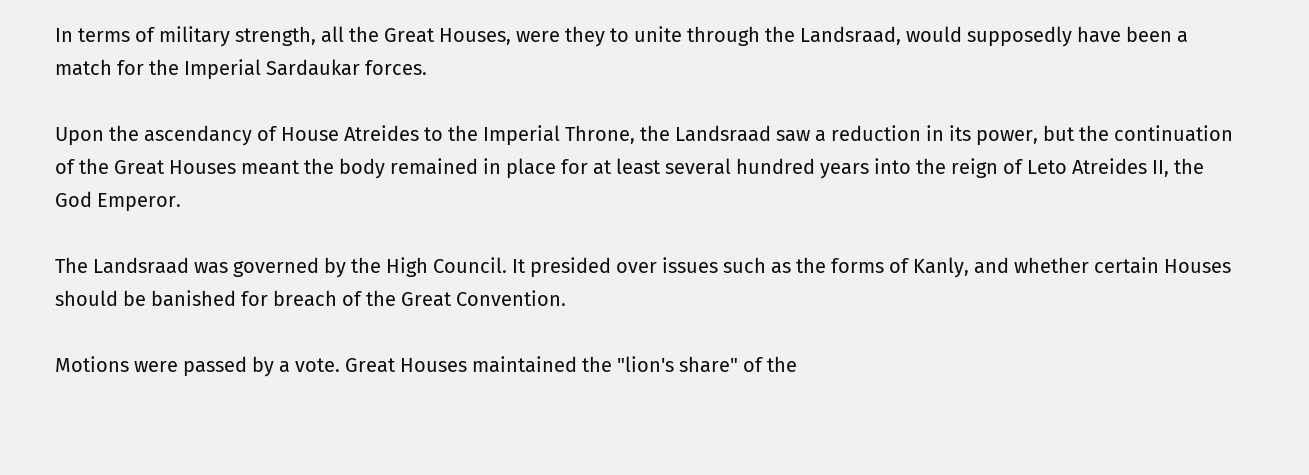In terms of military strength, all the Great Houses, were they to unite through the Landsraad, would supposedly have been a match for the Imperial Sardaukar forces.

Upon the ascendancy of House Atreides to the Imperial Throne, the Landsraad saw a reduction in its power, but the continuation of the Great Houses meant the body remained in place for at least several hundred years into the reign of Leto Atreides II, the God Emperor.

The Landsraad was governed by the High Council. It presided over issues such as the forms of Kanly, and whether certain Houses should be banished for breach of the Great Convention.

Motions were passed by a vote. Great Houses maintained the "lion's share" of the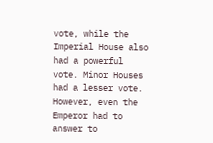vote, while the Imperial House also had a powerful vote. Minor Houses had a lesser vote. However, even the Emperor had to answer to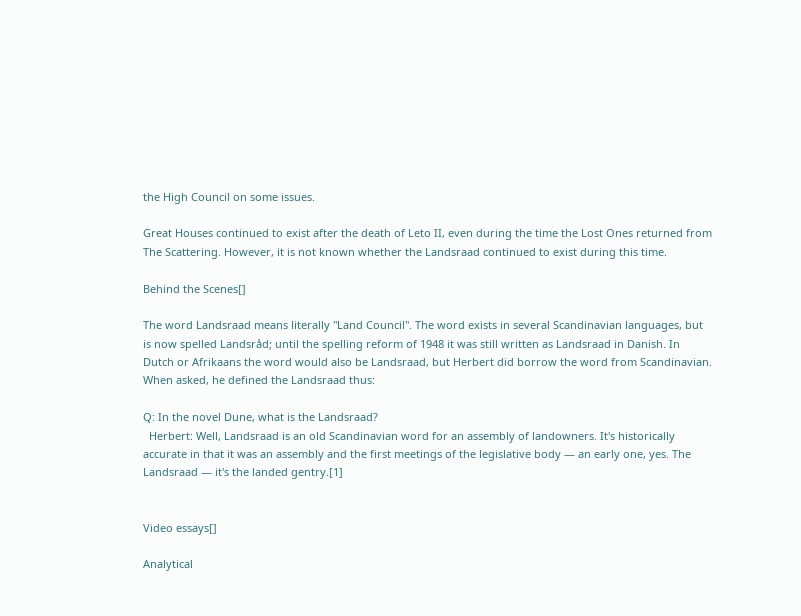the High Council on some issues.

Great Houses continued to exist after the death of Leto II, even during the time the Lost Ones returned from The Scattering. However, it is not known whether the Landsraad continued to exist during this time.

Behind the Scenes[]

The word Landsraad means literally "Land Council". The word exists in several Scandinavian languages, but is now spelled Landsråd; until the spelling reform of 1948 it was still written as Landsraad in Danish. In Dutch or Afrikaans the word would also be Landsraad, but Herbert did borrow the word from Scandinavian. When asked, he defined the Landsraad thus:

Q: In the novel Dune, what is the Landsraad?
  Herbert: Well, Landsraad is an old Scandinavian word for an assembly of landowners. It's historically accurate in that it was an assembly and the first meetings of the legislative body — an early one, yes. The Landsraad — it's the landed gentry.[1]


Video essays[]

Analytical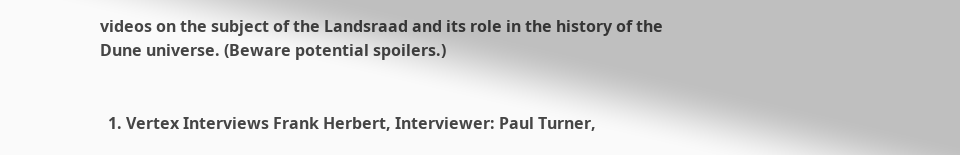videos on the subject of the Landsraad and its role in the history of the Dune universe. (Beware potential spoilers.)


  1. Vertex Interviews Frank Herbert, Interviewer: Paul Turner,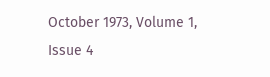October 1973, Volume 1, Issue 4